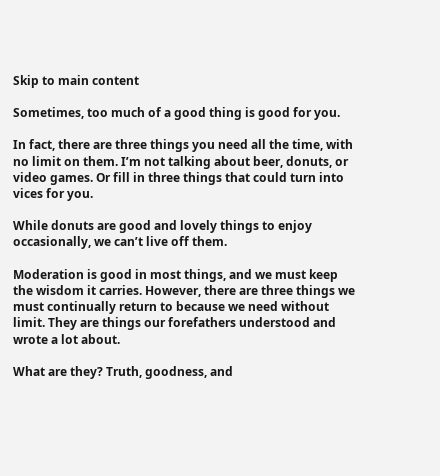Skip to main content

Sometimes, too much of a good thing is good for you.

In fact, there are three things you need all the time, with no limit on them. I’m not talking about beer, donuts, or video games. Or fill in three things that could turn into vices for you.

While donuts are good and lovely things to enjoy occasionally, we can’t live off them.

Moderation is good in most things, and we must keep the wisdom it carries. However, there are three things we must continually return to because we need without limit. They are things our forefathers understood and wrote a lot about.

What are they? Truth, goodness, and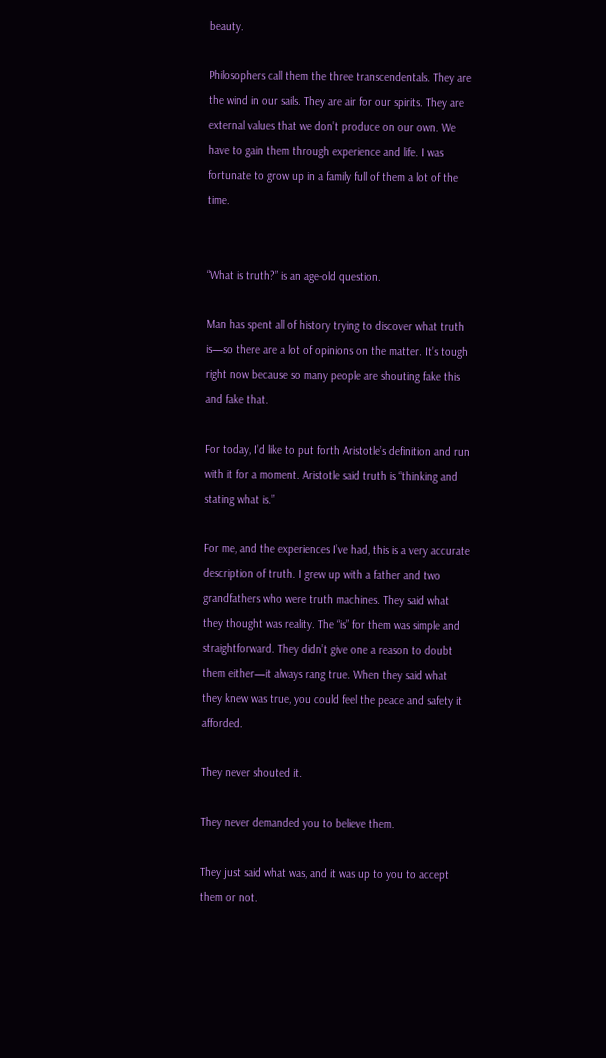beauty.

Philosophers call them the three transcendentals. They are the wind in our sails. They are air for our spirits. They are external values that we don’t produce on our own. We have to gain them through experience and life. I was fortunate to grow up in a family full of them a lot of the time.


“What is truth?” is an age-old question.

Man has spent all of history trying to discover what truth is—so there are a lot of opinions on the matter. It’s tough right now because so many people are shouting fake this and fake that.

For today, I’d like to put forth Aristotle’s definition and run with it for a moment. Aristotle said truth is “thinking and stating what is.”

For me, and the experiences I’ve had, this is a very accurate description of truth. I grew up with a father and two grandfathers who were truth machines. They said what they thought was reality. The “is” for them was simple and straightforward. They didn’t give one a reason to doubt them either—it always rang true. When they said what they knew was true, you could feel the peace and safety it afforded.

They never shouted it.

They never demanded you to believe them.

They just said what was, and it was up to you to accept them or not.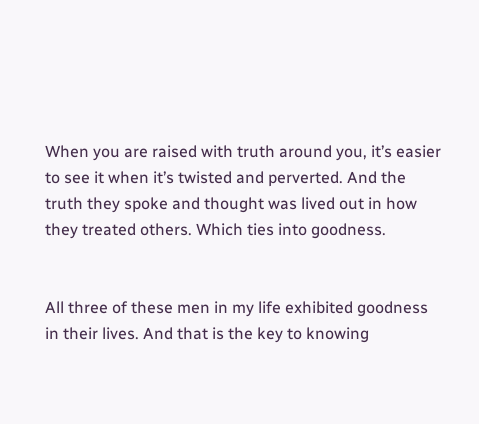When you are raised with truth around you, it’s easier to see it when it’s twisted and perverted. And the truth they spoke and thought was lived out in how they treated others. Which ties into goodness.


All three of these men in my life exhibited goodness in their lives. And that is the key to knowing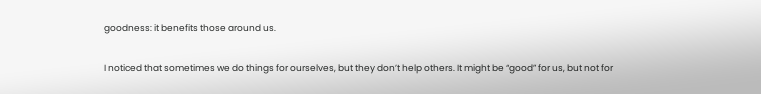goodness: it benefits those around us.

I noticed that sometimes we do things for ourselves, but they don’t help others. It might be “good” for us, but not for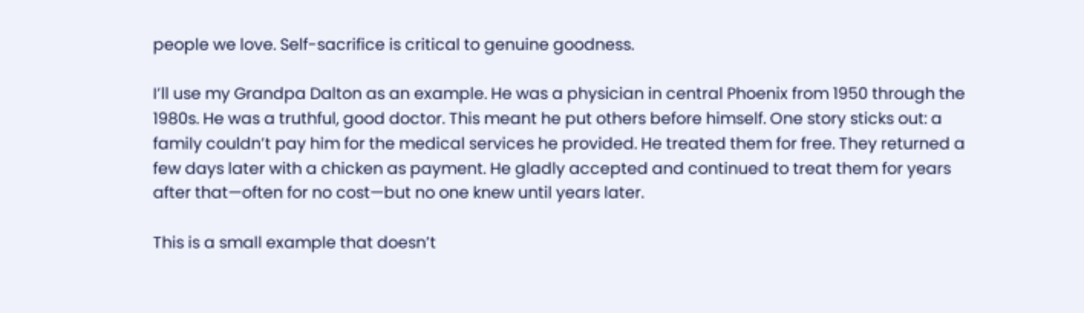people we love. Self-sacrifice is critical to genuine goodness.

I’ll use my Grandpa Dalton as an example. He was a physician in central Phoenix from 1950 through the 1980s. He was a truthful, good doctor. This meant he put others before himself. One story sticks out: a family couldn’t pay him for the medical services he provided. He treated them for free. They returned a few days later with a chicken as payment. He gladly accepted and continued to treat them for years after that—often for no cost—but no one knew until years later.

This is a small example that doesn’t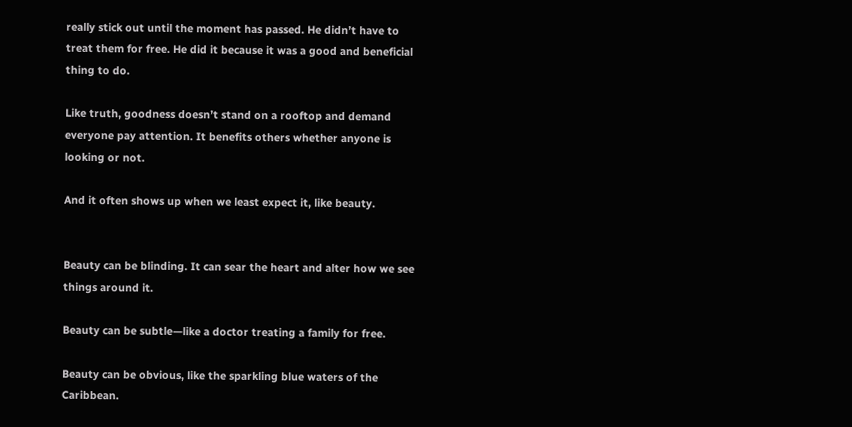really stick out until the moment has passed. He didn’t have to treat them for free. He did it because it was a good and beneficial thing to do.

Like truth, goodness doesn’t stand on a rooftop and demand everyone pay attention. It benefits others whether anyone is looking or not.

And it often shows up when we least expect it, like beauty.


Beauty can be blinding. It can sear the heart and alter how we see things around it.

Beauty can be subtle—like a doctor treating a family for free.

Beauty can be obvious, like the sparkling blue waters of the Caribbean.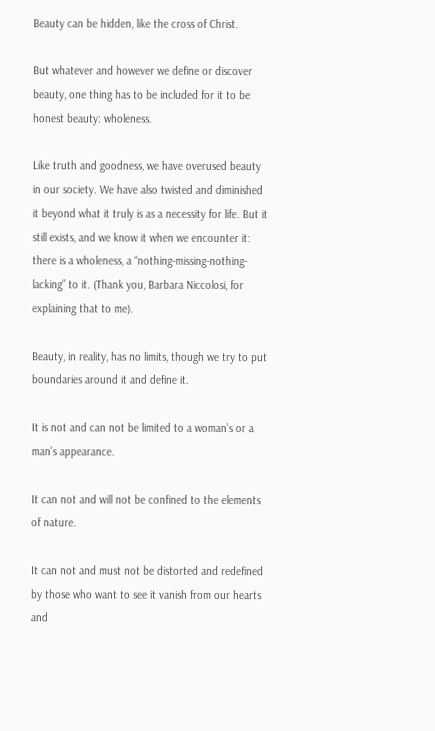Beauty can be hidden, like the cross of Christ.

But whatever and however we define or discover beauty, one thing has to be included for it to be honest beauty: wholeness.

Like truth and goodness, we have overused beauty in our society. We have also twisted and diminished it beyond what it truly is as a necessity for life. But it still exists, and we know it when we encounter it: there is a wholeness, a “nothing-missing-nothing-lacking” to it. (Thank you, Barbara Niccolosi, for explaining that to me).

Beauty, in reality, has no limits, though we try to put boundaries around it and define it.

It is not and can not be limited to a woman’s or a man’s appearance.

It can not and will not be confined to the elements of nature.

It can not and must not be distorted and redefined by those who want to see it vanish from our hearts and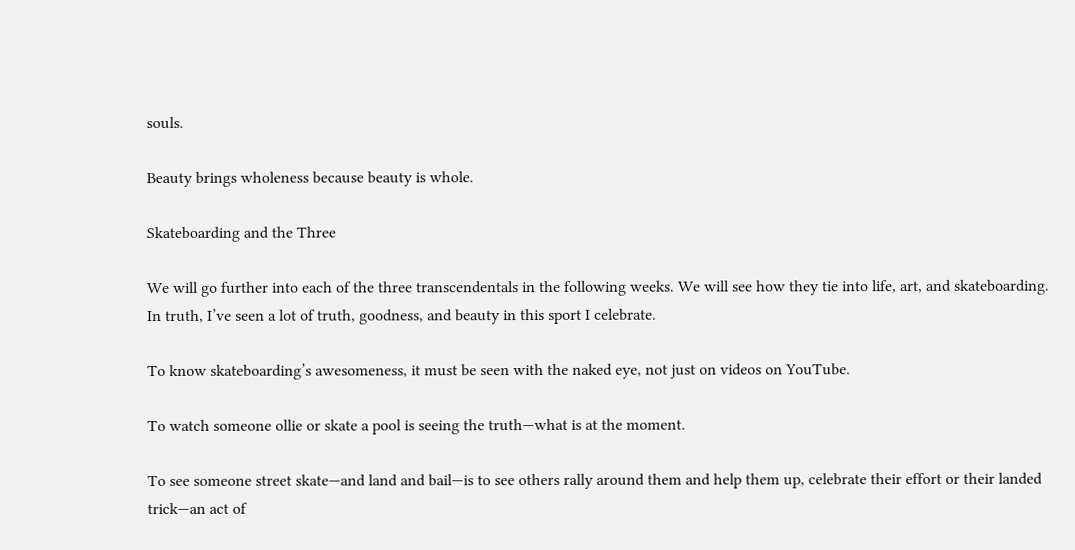souls.

Beauty brings wholeness because beauty is whole.

Skateboarding and the Three

We will go further into each of the three transcendentals in the following weeks. We will see how they tie into life, art, and skateboarding. In truth, I’ve seen a lot of truth, goodness, and beauty in this sport I celebrate.

To know skateboarding’s awesomeness, it must be seen with the naked eye, not just on videos on YouTube.

To watch someone ollie or skate a pool is seeing the truth—what is at the moment.

To see someone street skate—and land and bail—is to see others rally around them and help them up, celebrate their effort or their landed trick—an act of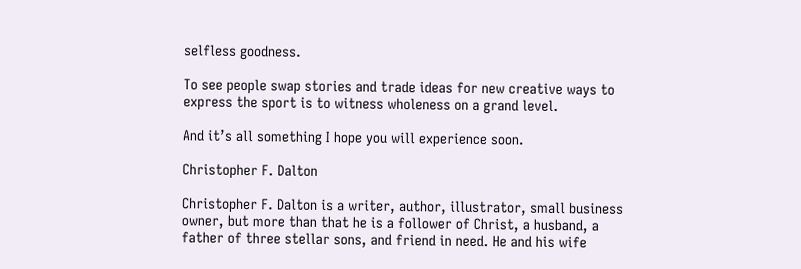selfless goodness.

To see people swap stories and trade ideas for new creative ways to express the sport is to witness wholeness on a grand level.

And it’s all something I hope you will experience soon.

Christopher F. Dalton

Christopher F. Dalton is a writer, author, illustrator, small business owner, but more than that he is a follower of Christ, a husband, a father of three stellar sons, and friend in need. He and his wife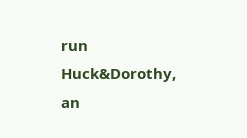run Huck&Dorothy, an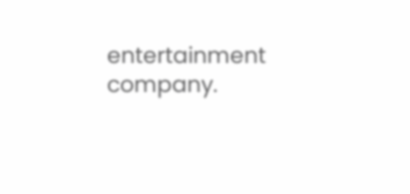entertainment company.